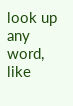look up any word, like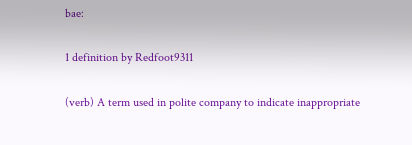bae:

1 definition by Redfoot9311

(verb) A term used in polite company to indicate inappropriate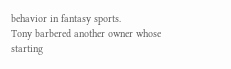behavior in fantasy sports.
Tony barbered another owner whose starting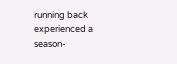running back experienced a season-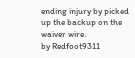ending injury by picked up the backup on the waiver wire.
by Redfoot9311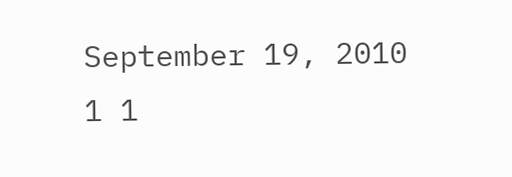September 19, 2010
1 1